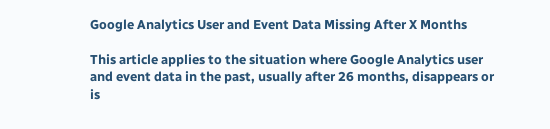Google Analytics User and Event Data Missing After X Months

This article applies to the situation where Google Analytics user and event data in the past, usually after 26 months, disappears or is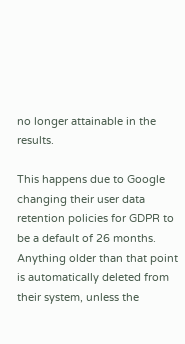no longer attainable in the results.

This happens due to Google changing their user data retention policies for GDPR to be a default of 26 months. Anything older than that point is automatically deleted from their system, unless the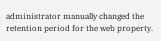administrator manually changed the retention period for the web property.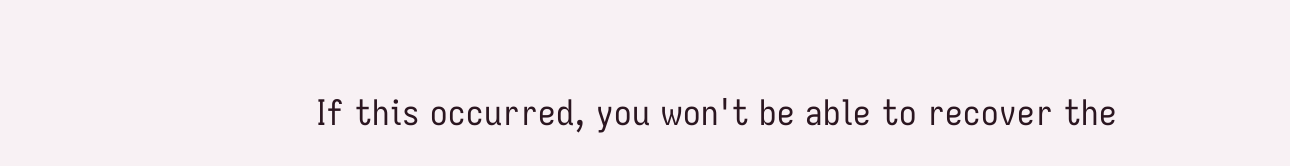If this occurred, you won't be able to recover the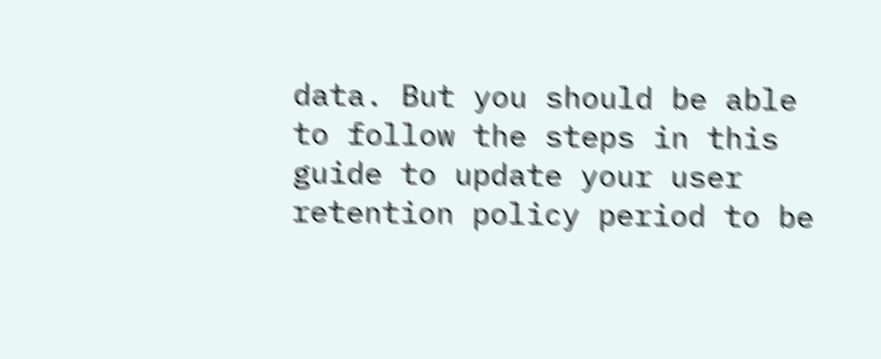data. But you should be able to follow the steps in this guide to update your user retention policy period to be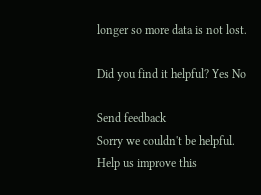longer so more data is not lost.

Did you find it helpful? Yes No

Send feedback
Sorry we couldn't be helpful. Help us improve this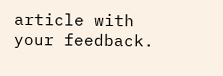article with your feedback.